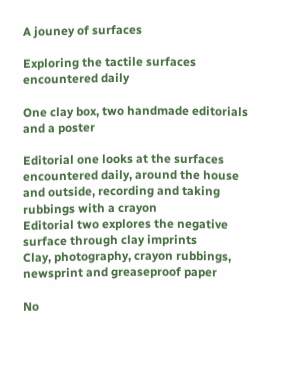A jouney of surfaces

Exploring the tactile surfaces encountered daily

One clay box, two handmade editorials and a poster

Editorial one looks at the surfaces encountered daily, around the house and outside, recording and taking rubbings with a crayon
Editorial two explores the negative surface through clay imprints
Clay, photography, crayon rubbings, newsprint and greaseproof paper

No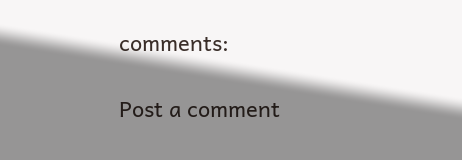comments:

Post a comment